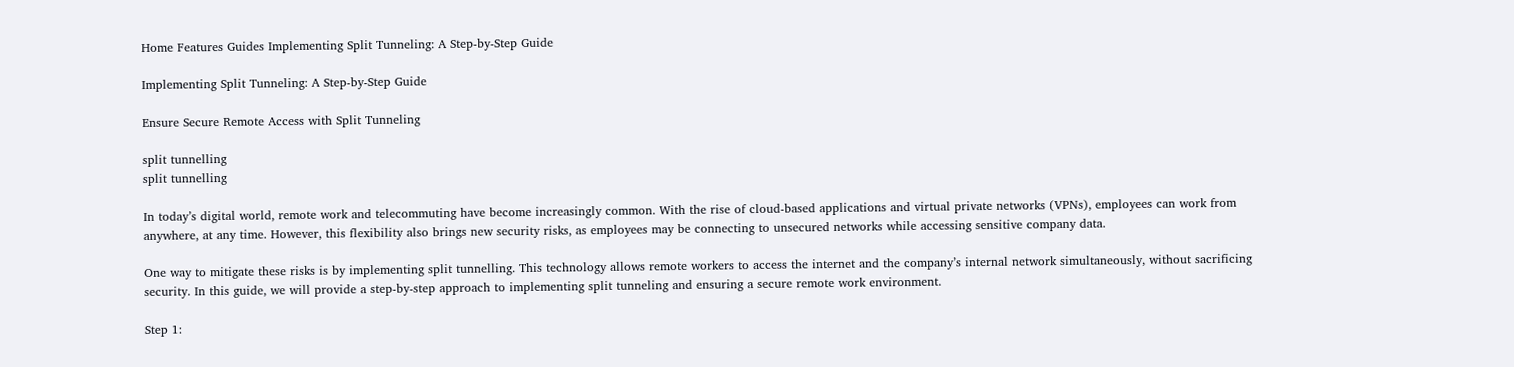Home Features Guides Implementing Split Tunneling: A Step-by-Step Guide

Implementing Split Tunneling: A Step-by-Step Guide

Ensure Secure Remote Access with Split Tunneling

split tunnelling
split tunnelling

In today’s digital world, remote work and telecommuting have become increasingly common. With the rise of cloud-based applications and virtual private networks (VPNs), employees can work from anywhere, at any time. However, this flexibility also brings new security risks, as employees may be connecting to unsecured networks while accessing sensitive company data.

One way to mitigate these risks is by implementing split tunnelling. This technology allows remote workers to access the internet and the company’s internal network simultaneously, without sacrificing security. In this guide, we will provide a step-by-step approach to implementing split tunneling and ensuring a secure remote work environment.

Step 1: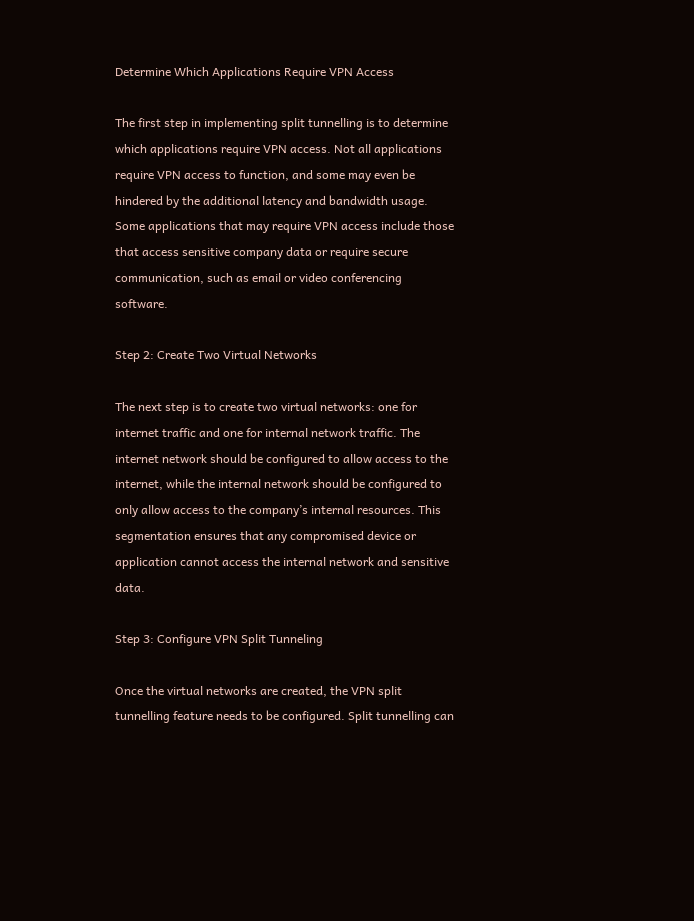Determine Which Applications Require VPN Access

The first step in implementing split tunnelling is to determine which applications require VPN access. Not all applications require VPN access to function, and some may even be hindered by the additional latency and bandwidth usage. Some applications that may require VPN access include those that access sensitive company data or require secure communication, such as email or video conferencing software.

Step 2: Create Two Virtual Networks

The next step is to create two virtual networks: one for internet traffic and one for internal network traffic. The internet network should be configured to allow access to the internet, while the internal network should be configured to only allow access to the company’s internal resources. This segmentation ensures that any compromised device or application cannot access the internal network and sensitive data.

Step 3: Configure VPN Split Tunneling

Once the virtual networks are created, the VPN split tunnelling feature needs to be configured. Split tunnelling can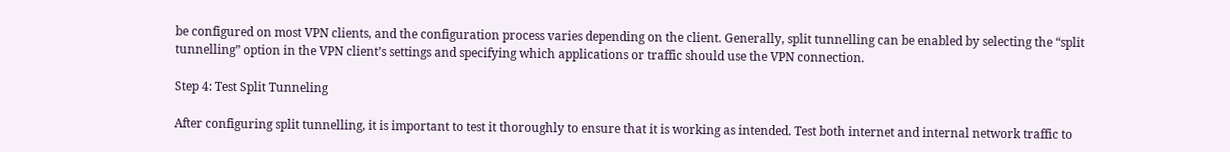be configured on most VPN clients, and the configuration process varies depending on the client. Generally, split tunnelling can be enabled by selecting the “split tunnelling” option in the VPN client’s settings and specifying which applications or traffic should use the VPN connection.

Step 4: Test Split Tunneling

After configuring split tunnelling, it is important to test it thoroughly to ensure that it is working as intended. Test both internet and internal network traffic to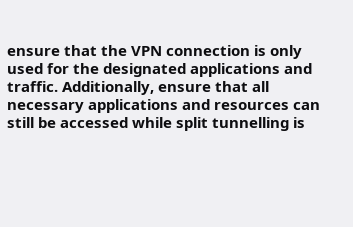ensure that the VPN connection is only used for the designated applications and traffic. Additionally, ensure that all necessary applications and resources can still be accessed while split tunnelling is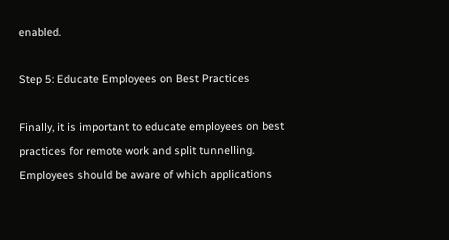enabled.

Step 5: Educate Employees on Best Practices

Finally, it is important to educate employees on best practices for remote work and split tunnelling. Employees should be aware of which applications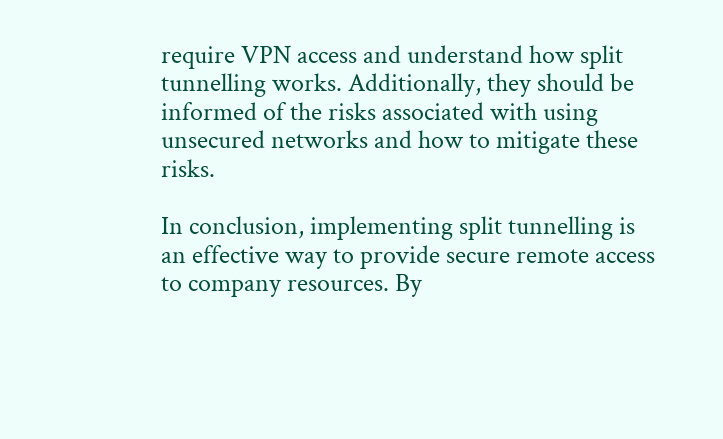require VPN access and understand how split tunnelling works. Additionally, they should be informed of the risks associated with using unsecured networks and how to mitigate these risks.

In conclusion, implementing split tunnelling is an effective way to provide secure remote access to company resources. By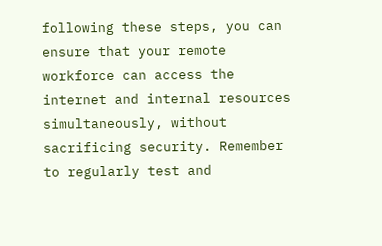following these steps, you can ensure that your remote workforce can access the internet and internal resources simultaneously, without sacrificing security. Remember to regularly test and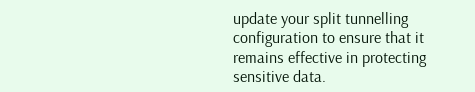update your split tunnelling configuration to ensure that it remains effective in protecting sensitive data.